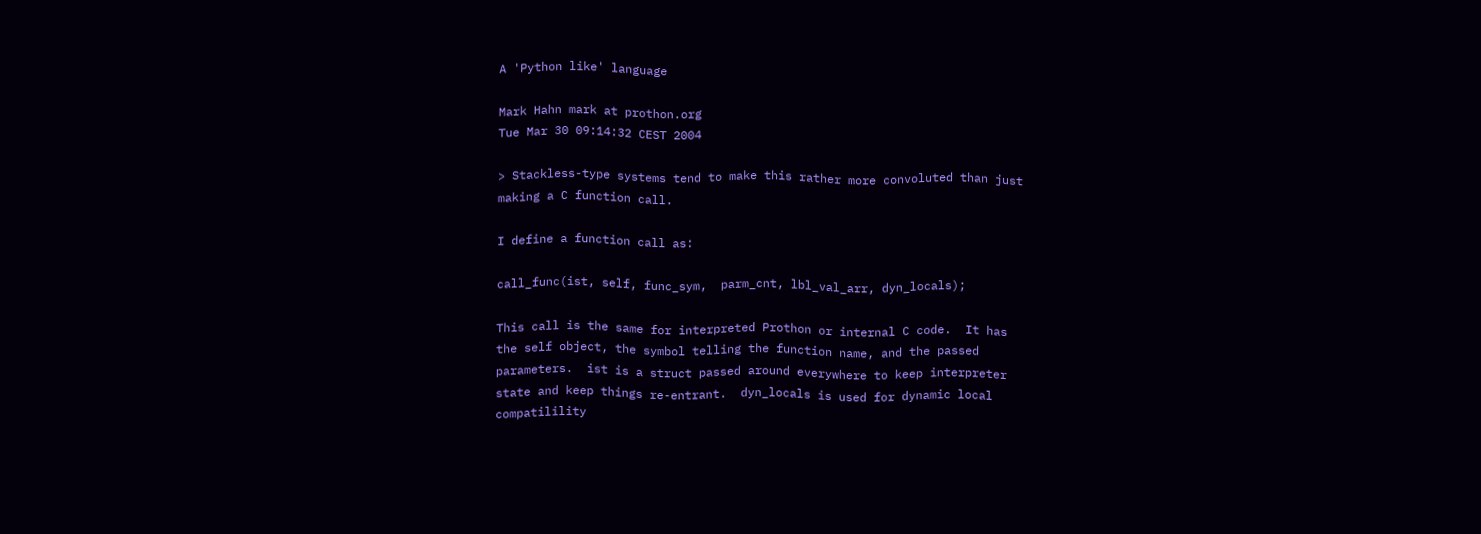A 'Python like' language

Mark Hahn mark at prothon.org
Tue Mar 30 09:14:32 CEST 2004

> Stackless-type systems tend to make this rather more convoluted than just
making a C function call.

I define a function call as:

call_func(ist, self, func_sym,  parm_cnt, lbl_val_arr, dyn_locals);

This call is the same for interpreted Prothon or internal C code.  It has
the self object, the symbol telling the function name, and the passed
parameters.  ist is a struct passed around everywhere to keep interpreter
state and keep things re-entrant.  dyn_locals is used for dynamic local
compatilility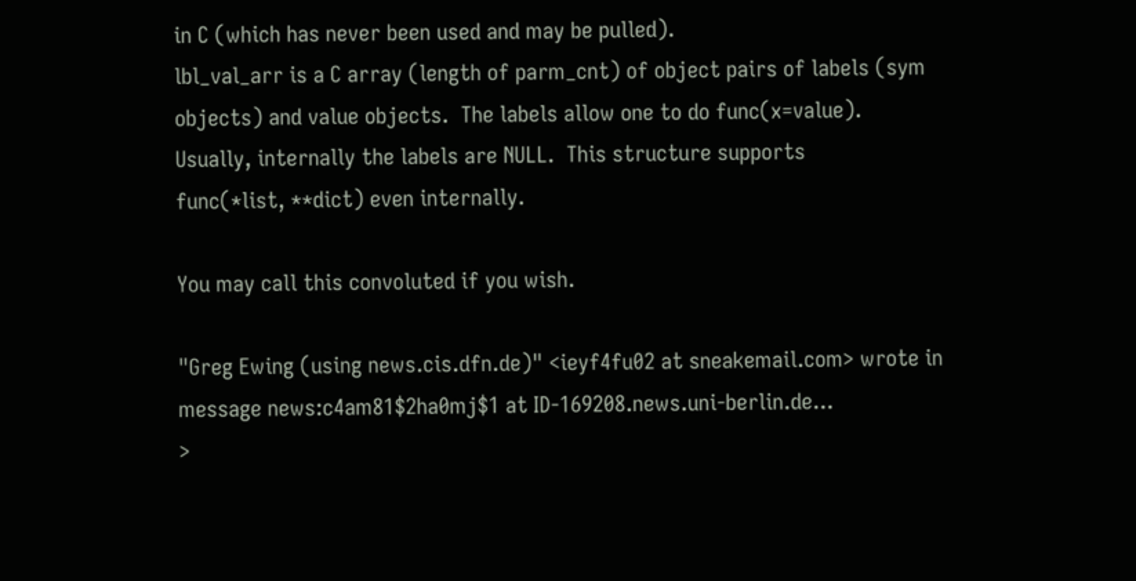in C (which has never been used and may be pulled).
lbl_val_arr is a C array (length of parm_cnt) of object pairs of labels (sym
objects) and value objects.  The labels allow one to do func(x=value).
Usually, internally the labels are NULL.  This structure supports
func(*list, **dict) even internally.

You may call this convoluted if you wish.

"Greg Ewing (using news.cis.dfn.de)" <ieyf4fu02 at sneakemail.com> wrote in
message news:c4am81$2ha0mj$1 at ID-169208.news.uni-berlin.de...
>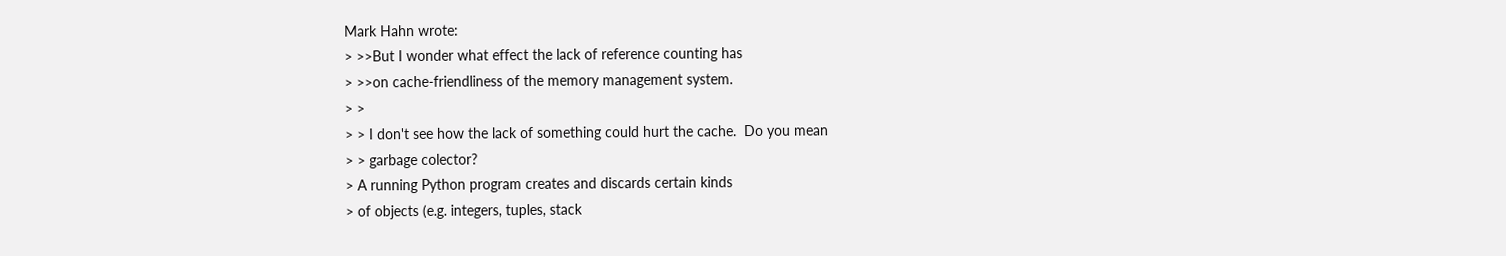Mark Hahn wrote:
> >>But I wonder what effect the lack of reference counting has
> >>on cache-friendliness of the memory management system.
> >
> > I don't see how the lack of something could hurt the cache.  Do you mean
> > garbage colector?
> A running Python program creates and discards certain kinds
> of objects (e.g. integers, tuples, stack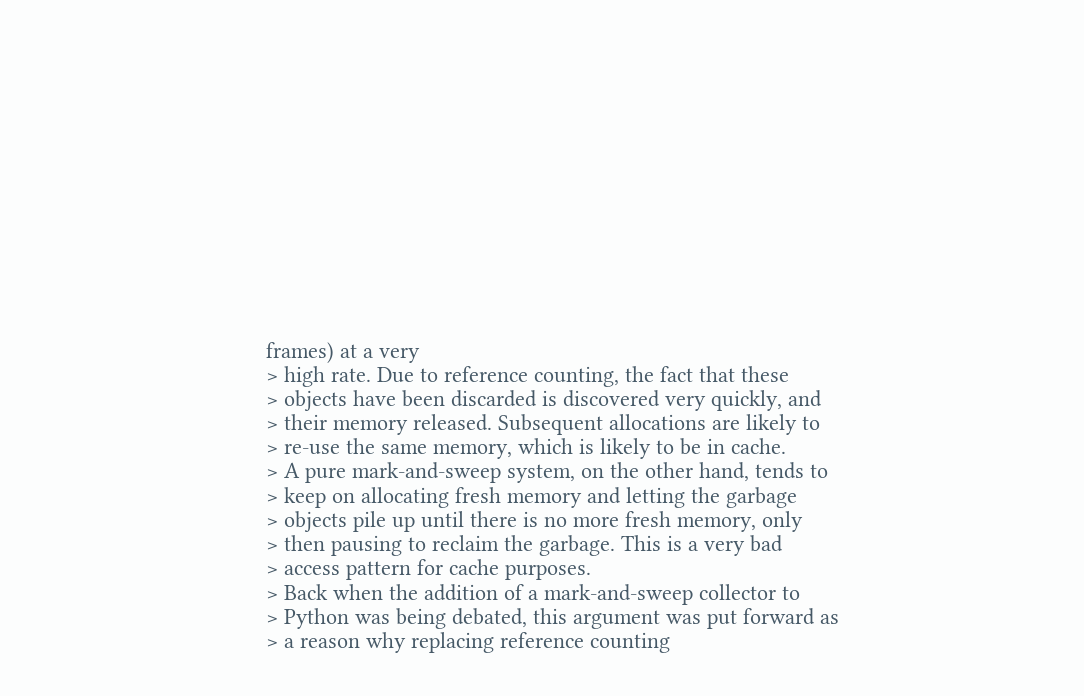frames) at a very
> high rate. Due to reference counting, the fact that these
> objects have been discarded is discovered very quickly, and
> their memory released. Subsequent allocations are likely to
> re-use the same memory, which is likely to be in cache.
> A pure mark-and-sweep system, on the other hand, tends to
> keep on allocating fresh memory and letting the garbage
> objects pile up until there is no more fresh memory, only
> then pausing to reclaim the garbage. This is a very bad
> access pattern for cache purposes.
> Back when the addition of a mark-and-sweep collector to
> Python was being debated, this argument was put forward as
> a reason why replacing reference counting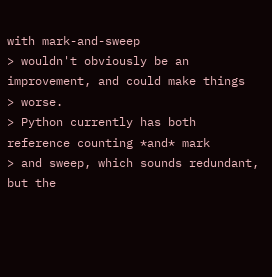with mark-and-sweep
> wouldn't obviously be an improvement, and could make things
> worse.
> Python currently has both reference counting *and* mark
> and sweep, which sounds redundant, but the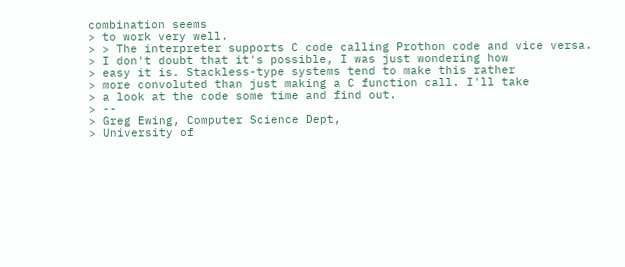combination seems
> to work very well.
> > The interpreter supports C code calling Prothon code and vice versa.
> I don't doubt that it's possible, I was just wondering how
> easy it is. Stackless-type systems tend to make this rather
> more convoluted than just making a C function call. I'll take
> a look at the code some time and find out.
> --
> Greg Ewing, Computer Science Dept,
> University of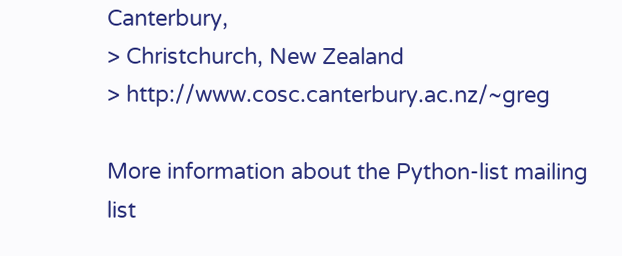Canterbury,
> Christchurch, New Zealand
> http://www.cosc.canterbury.ac.nz/~greg

More information about the Python-list mailing list